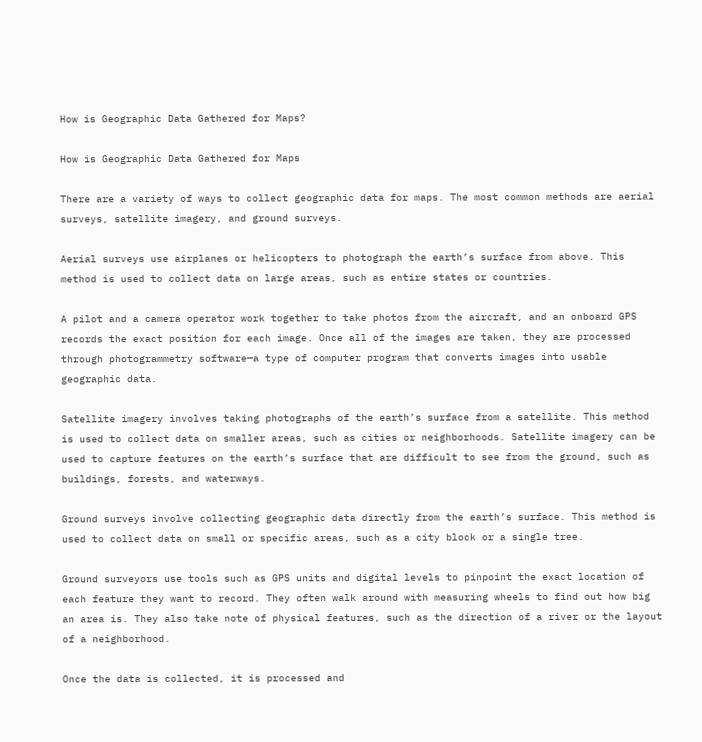How is Geographic Data Gathered for Maps?

How is Geographic Data Gathered for Maps

There are a variety of ways to collect geographic data for maps. The most common methods are aerial surveys, satellite imagery, and ground surveys.

Aerial surveys use airplanes or helicopters to photograph the earth’s surface from above. This method is used to collect data on large areas, such as entire states or countries.

A pilot and a camera operator work together to take photos from the aircraft, and an onboard GPS records the exact position for each image. Once all of the images are taken, they are processed through photogrammetry software—a type of computer program that converts images into usable geographic data.

Satellite imagery involves taking photographs of the earth’s surface from a satellite. This method is used to collect data on smaller areas, such as cities or neighborhoods. Satellite imagery can be used to capture features on the earth’s surface that are difficult to see from the ground, such as buildings, forests, and waterways.

Ground surveys involve collecting geographic data directly from the earth’s surface. This method is used to collect data on small or specific areas, such as a city block or a single tree.

Ground surveyors use tools such as GPS units and digital levels to pinpoint the exact location of each feature they want to record. They often walk around with measuring wheels to find out how big an area is. They also take note of physical features, such as the direction of a river or the layout of a neighborhood.

Once the data is collected, it is processed and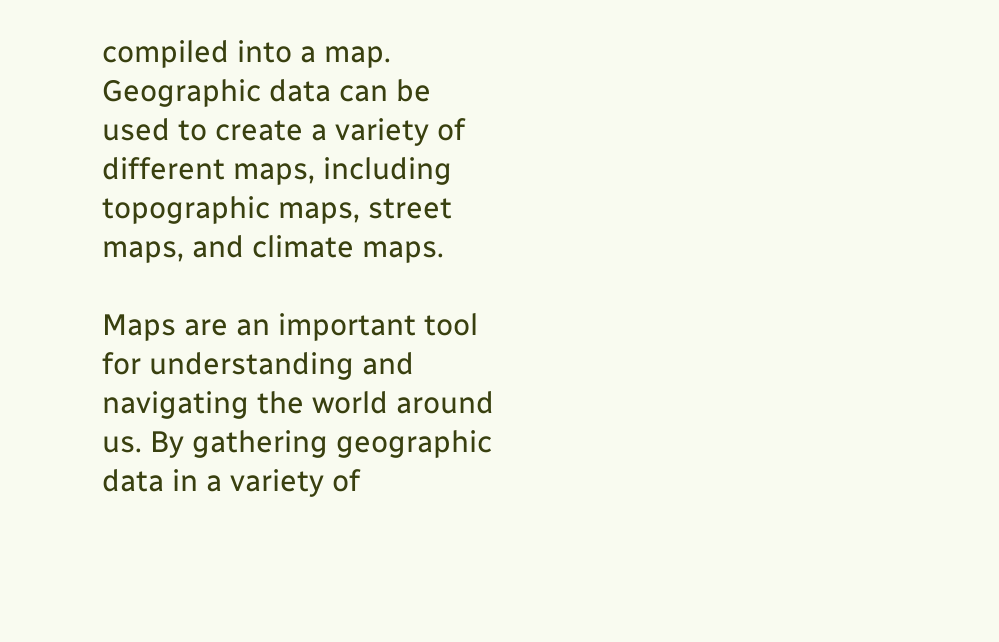compiled into a map. Geographic data can be used to create a variety of different maps, including topographic maps, street maps, and climate maps.

Maps are an important tool for understanding and navigating the world around us. By gathering geographic data in a variety of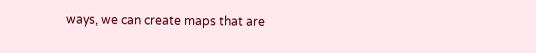ways, we can create maps that are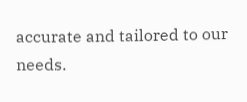accurate and tailored to our needs.